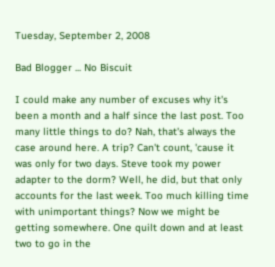Tuesday, September 2, 2008

Bad Blogger ... No Biscuit

I could make any number of excuses why it's been a month and a half since the last post. Too many little things to do? Nah, that's always the case around here. A trip? Can't count, 'cause it was only for two days. Steve took my power adapter to the dorm? Well, he did, but that only accounts for the last week. Too much killing time with unimportant things? Now we might be getting somewhere. One quilt down and at least two to go in the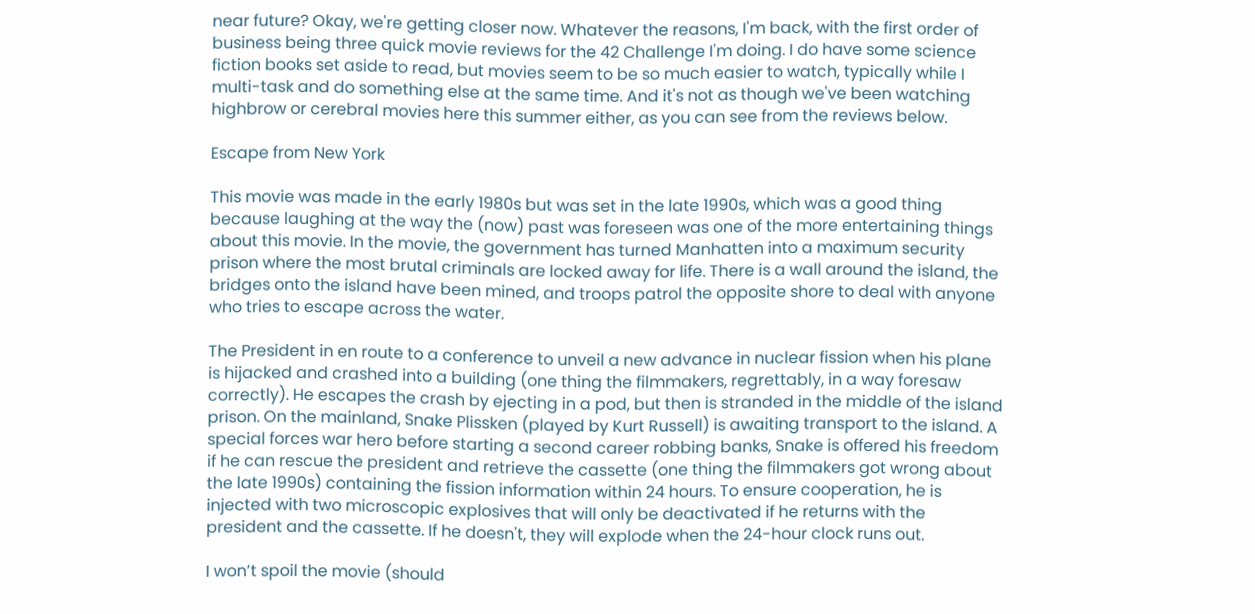near future? Okay, we're getting closer now. Whatever the reasons, I'm back, with the first order of business being three quick movie reviews for the 42 Challenge I'm doing. I do have some science fiction books set aside to read, but movies seem to be so much easier to watch, typically while I multi-task and do something else at the same time. And it's not as though we've been watching highbrow or cerebral movies here this summer either, as you can see from the reviews below.

Escape from New York

This movie was made in the early 1980s but was set in the late 1990s, which was a good thing because laughing at the way the (now) past was foreseen was one of the more entertaining things about this movie. In the movie, the government has turned Manhatten into a maximum security prison where the most brutal criminals are locked away for life. There is a wall around the island, the bridges onto the island have been mined, and troops patrol the opposite shore to deal with anyone who tries to escape across the water.

The President in en route to a conference to unveil a new advance in nuclear fission when his plane is hijacked and crashed into a building (one thing the filmmakers, regrettably, in a way foresaw correctly). He escapes the crash by ejecting in a pod, but then is stranded in the middle of the island prison. On the mainland, Snake Plissken (played by Kurt Russell) is awaiting transport to the island. A special forces war hero before starting a second career robbing banks, Snake is offered his freedom if he can rescue the president and retrieve the cassette (one thing the filmmakers got wrong about the late 1990s) containing the fission information within 24 hours. To ensure cooperation, he is injected with two microscopic explosives that will only be deactivated if he returns with the president and the cassette. If he doesn't, they will explode when the 24-hour clock runs out.

I won’t spoil the movie (should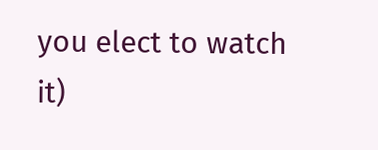you elect to watch it)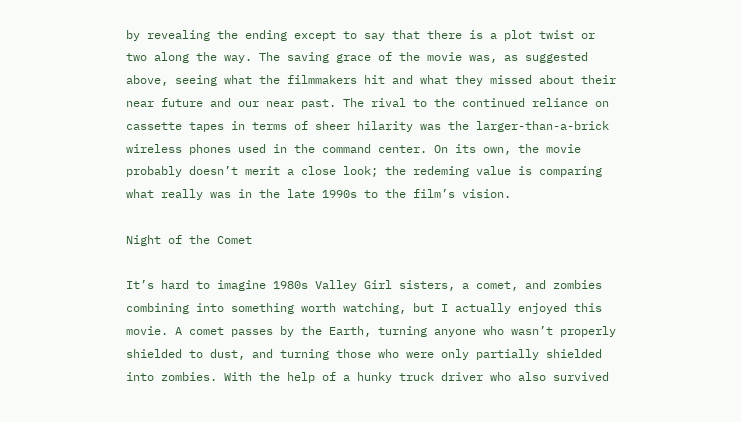by revealing the ending except to say that there is a plot twist or two along the way. The saving grace of the movie was, as suggested above, seeing what the filmmakers hit and what they missed about their near future and our near past. The rival to the continued reliance on cassette tapes in terms of sheer hilarity was the larger-than-a-brick wireless phones used in the command center. On its own, the movie probably doesn’t merit a close look; the redeming value is comparing what really was in the late 1990s to the film’s vision.

Night of the Comet

It’s hard to imagine 1980s Valley Girl sisters, a comet, and zombies combining into something worth watching, but I actually enjoyed this movie. A comet passes by the Earth, turning anyone who wasn’t properly shielded to dust, and turning those who were only partially shielded into zombies. With the help of a hunky truck driver who also survived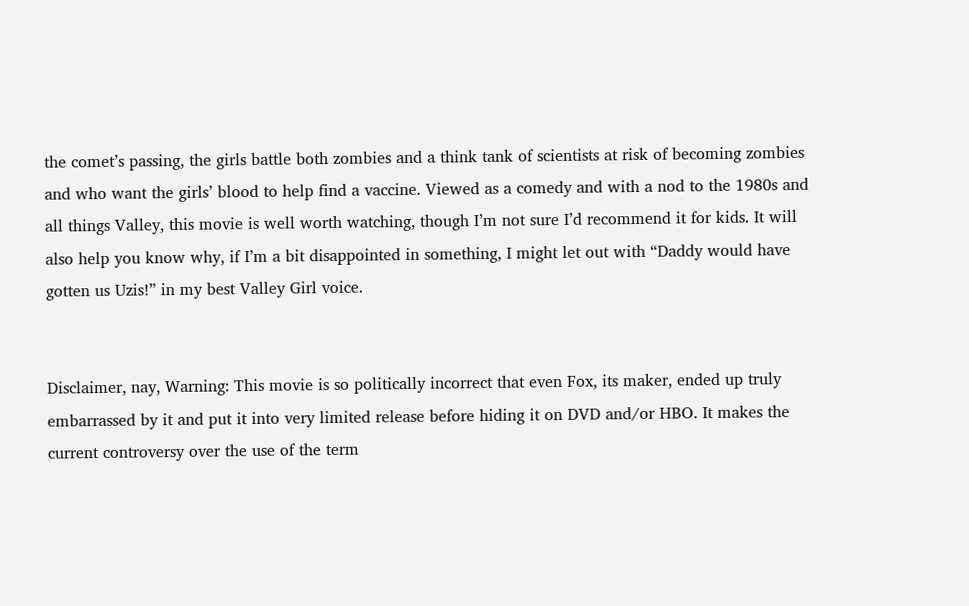the comet’s passing, the girls battle both zombies and a think tank of scientists at risk of becoming zombies and who want the girls’ blood to help find a vaccine. Viewed as a comedy and with a nod to the 1980s and all things Valley, this movie is well worth watching, though I’m not sure I’d recommend it for kids. It will also help you know why, if I’m a bit disappointed in something, I might let out with “Daddy would have gotten us Uzis!” in my best Valley Girl voice.


Disclaimer, nay, Warning: This movie is so politically incorrect that even Fox, its maker, ended up truly embarrassed by it and put it into very limited release before hiding it on DVD and/or HBO. It makes the current controversy over the use of the term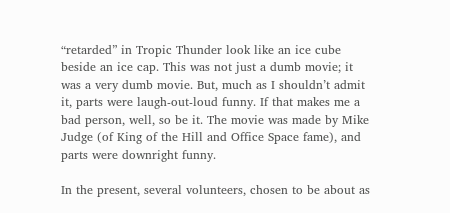“retarded” in Tropic Thunder look like an ice cube beside an ice cap. This was not just a dumb movie; it was a very dumb movie. But, much as I shouldn’t admit it, parts were laugh-out-loud funny. If that makes me a bad person, well, so be it. The movie was made by Mike Judge (of King of the Hill and Office Space fame), and parts were downright funny.

In the present, several volunteers, chosen to be about as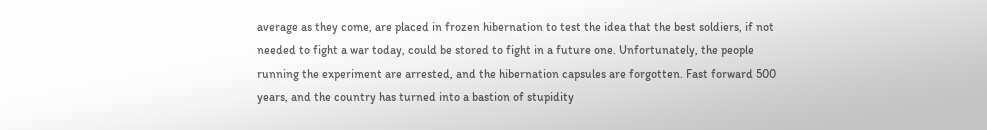average as they come, are placed in frozen hibernation to test the idea that the best soldiers, if not needed to fight a war today, could be stored to fight in a future one. Unfortunately, the people running the experiment are arrested, and the hibernation capsules are forgotten. Fast forward 500 years, and the country has turned into a bastion of stupidity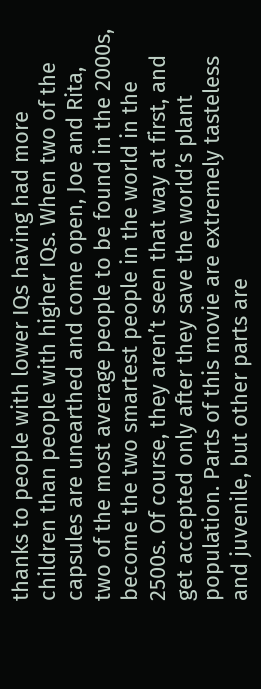thanks to people with lower IQs having had more children than people with higher IQs. When two of the capsules are unearthed and come open, Joe and Rita, two of the most average people to be found in the 2000s, become the two smartest people in the world in the 2500s. Of course, they aren’t seen that way at first, and get accepted only after they save the world’s plant population. Parts of this movie are extremely tasteless and juvenile, but other parts are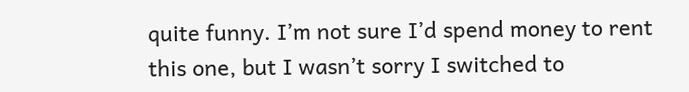quite funny. I’m not sure I’d spend money to rent this one, but I wasn’t sorry I switched to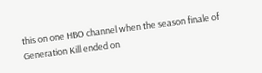this on one HBO channel when the season finale of Generation Kill ended on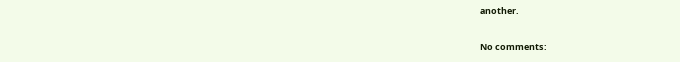another.

No comments: